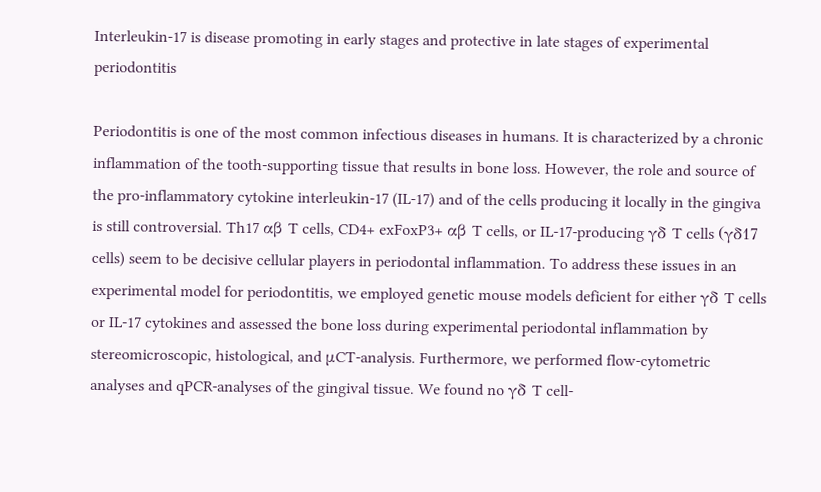Interleukin-17 is disease promoting in early stages and protective in late stages of experimental periodontitis

Periodontitis is one of the most common infectious diseases in humans. It is characterized by a chronic inflammation of the tooth-supporting tissue that results in bone loss. However, the role and source of the pro-inflammatory cytokine interleukin-17 (IL-17) and of the cells producing it locally in the gingiva is still controversial. Th17 αβ T cells, CD4+ exFoxP3+ αβ T cells, or IL-17-producing γδ T cells (γδ17 cells) seem to be decisive cellular players in periodontal inflammation. To address these issues in an experimental model for periodontitis, we employed genetic mouse models deficient for either γδ T cells or IL-17 cytokines and assessed the bone loss during experimental periodontal inflammation by stereomicroscopic, histological, and μCT-analysis. Furthermore, we performed flow-cytometric analyses and qPCR-analyses of the gingival tissue. We found no γδ T cell-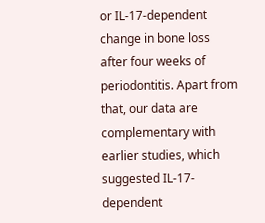or IL-17-dependent change in bone loss after four weeks of periodontitis. Apart from that, our data are complementary with earlier studies, which suggested IL-17-dependent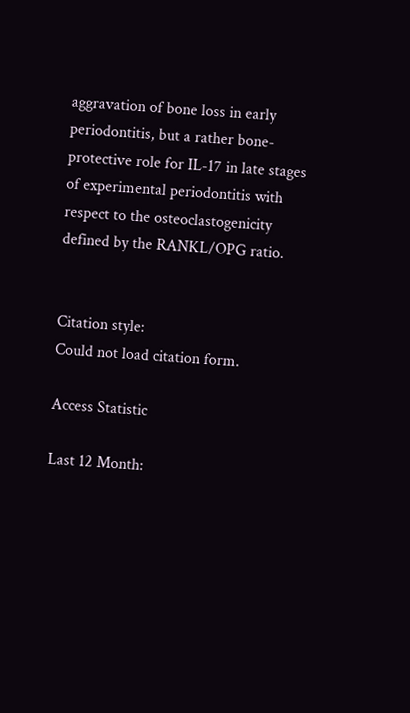aggravation of bone loss in early periodontitis, but a rather bone-protective role for IL-17 in late stages of experimental periodontitis with respect to the osteoclastogenicity defined by the RANKL/OPG ratio.


Citation style:
Could not load citation form.

Access Statistic

Last 12 Month: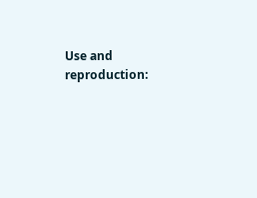Use and reproduction: